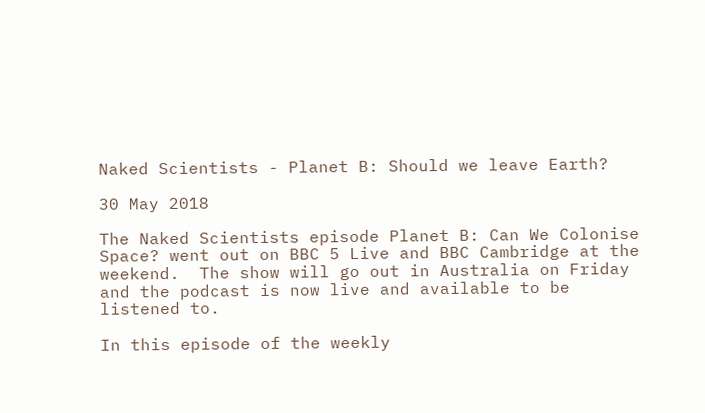Naked Scientists - Planet B: Should we leave Earth?

30 May 2018

The Naked Scientists episode Planet B: Can We Colonise Space? went out on BBC 5 Live and BBC Cambridge at the weekend.  The show will go out in Australia on Friday and the podcast is now live and available to be listened to.

In this episode of the weekly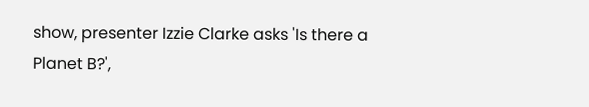show, presenter Izzie Clarke asks 'Is there a Planet B?',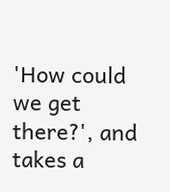'How could we get there?', and takes a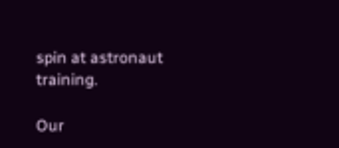spin at astronaut training.

Our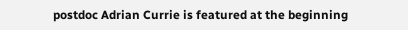postdoc Adrian Currie is featured at the beginning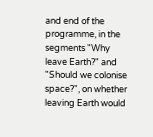and end of the programme, in the segments "Why leave Earth?" and "Should we colonise space?", on whether leaving Earth would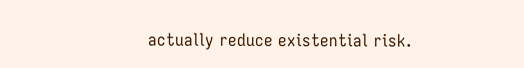actually reduce existential risk.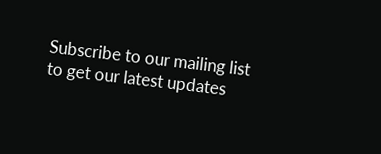Subscribe to our mailing list to get our latest updates